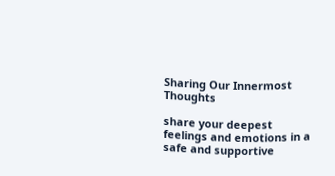Sharing Our Innermost Thoughts

share your deepest feelings and emotions in a safe and supportive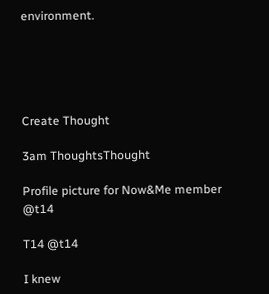environment.





Create Thought

3am ThoughtsThought

Profile picture for Now&Me member @t14

T14 @t14

I knew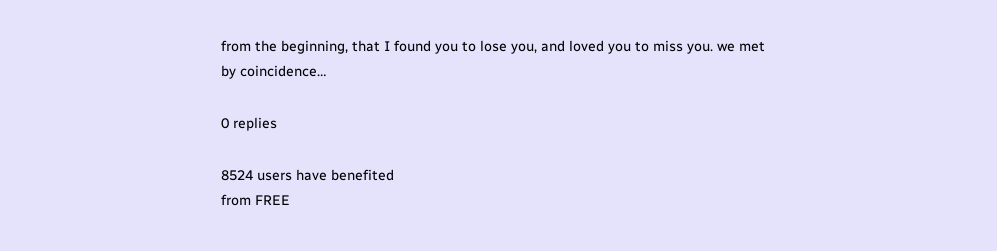from the beginning, that I found you to lose you, and loved you to miss you. we met by coincidence…

0 replies

8524 users have benefited
from FREE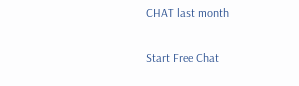CHAT last month

Start Free Chat